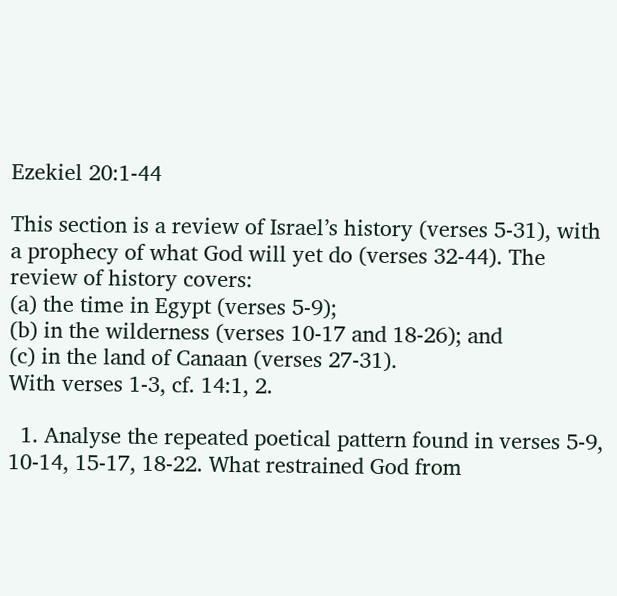Ezekiel 20:1-44

This section is a review of Israel’s history (verses 5-31), with a prophecy of what God will yet do (verses 32-44). The review of history covers:
(a) the time in Egypt (verses 5-9);
(b) in the wilderness (verses 10-17 and 18-26); and
(c) in the land of Canaan (verses 27-31).
With verses 1-3, cf. 14:1, 2.

  1. Analyse the repeated poetical pattern found in verses 5-9, 10-14, 15-17, 18-22. What restrained God from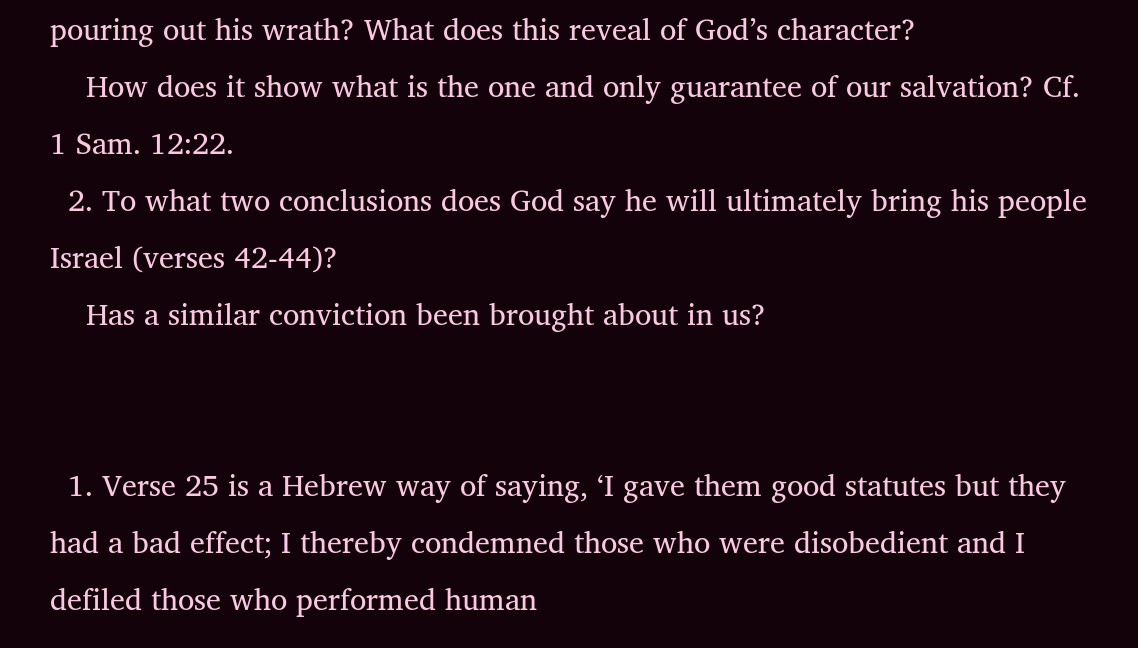pouring out his wrath? What does this reveal of God’s character?
    How does it show what is the one and only guarantee of our salvation? Cf. 1 Sam. 12:22.
  2. To what two conclusions does God say he will ultimately bring his people Israel (verses 42-44)?
    Has a similar conviction been brought about in us?


  1. Verse 25 is a Hebrew way of saying, ‘I gave them good statutes but they had a bad effect; I thereby condemned those who were disobedient and I defiled those who performed human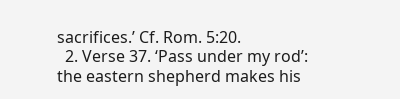sacrifices.’ Cf. Rom. 5:20.
  2. Verse 37. ‘Pass under my rod’: the eastern shepherd makes his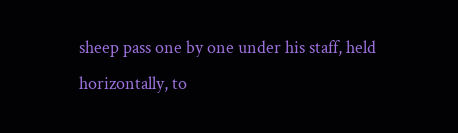sheep pass one by one under his staff, held horizontally, to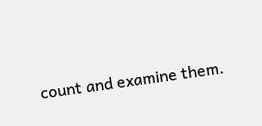count and examine them.